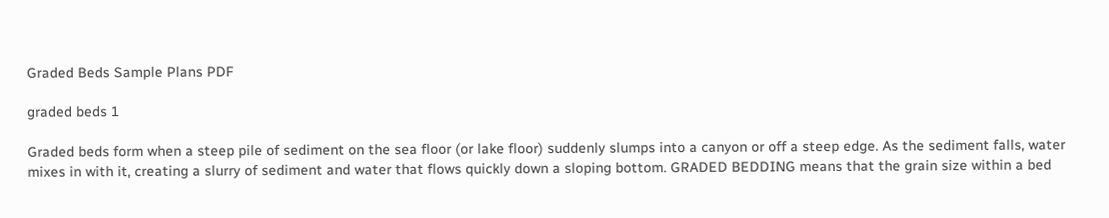Graded Beds Sample Plans PDF

graded beds 1

Graded beds form when a steep pile of sediment on the sea floor (or lake floor) suddenly slumps into a canyon or off a steep edge. As the sediment falls, water mixes in with it, creating a slurry of sediment and water that flows quickly down a sloping bottom. GRADED BEDDING means that the grain size within a bed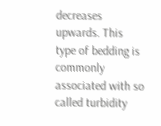decreases upwards. This type of bedding is commonly associated with so called turbidity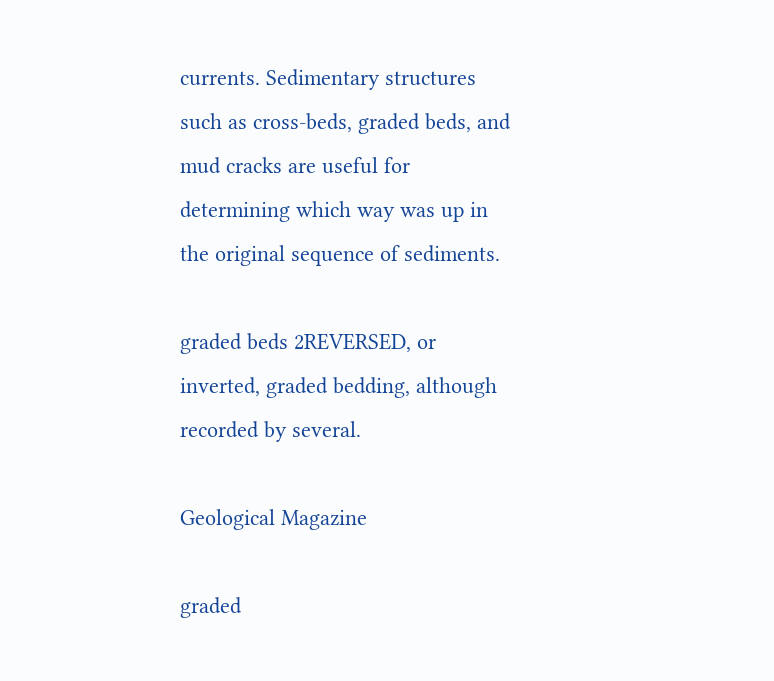currents. Sedimentary structures such as cross-beds, graded beds, and mud cracks are useful for determining which way was up in the original sequence of sediments.

graded beds 2REVERSED, or inverted, graded bedding, although recorded by several.

Geological Magazine

graded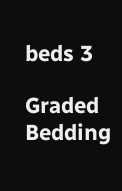beds 3

Graded Bedding